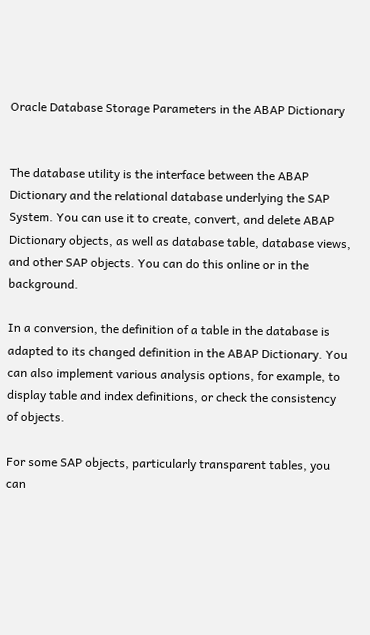Oracle Database Storage Parameters in the ABAP Dictionary


The database utility is the interface between the ABAP Dictionary and the relational database underlying the SAP System. You can use it to create, convert, and delete ABAP Dictionary objects, as well as database table, database views, and other SAP objects. You can do this online or in the background.

In a conversion, the definition of a table in the database is adapted to its changed definition in the ABAP Dictionary. You can also implement various analysis options, for example, to display table and index definitions, or check the consistency of objects.

For some SAP objects, particularly transparent tables, you can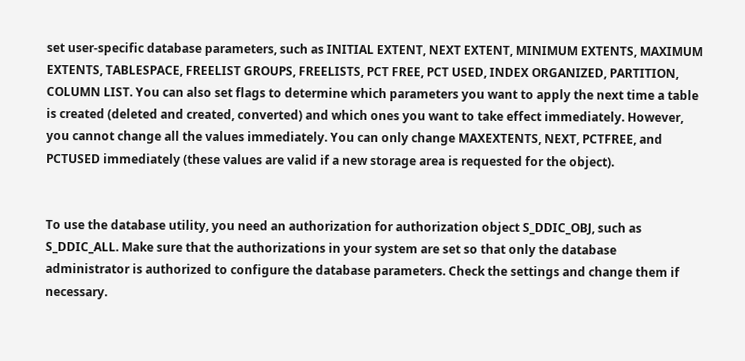set user-specific database parameters, such as INITIAL EXTENT, NEXT EXTENT, MINIMUM EXTENTS, MAXIMUM EXTENTS, TABLESPACE, FREELIST GROUPS, FREELISTS, PCT FREE, PCT USED, INDEX ORGANIZED, PARTITION, COLUMN LIST. You can also set flags to determine which parameters you want to apply the next time a table is created (deleted and created, converted) and which ones you want to take effect immediately. However, you cannot change all the values immediately. You can only change MAXEXTENTS, NEXT, PCTFREE, and PCTUSED immediately (these values are valid if a new storage area is requested for the object).


To use the database utility, you need an authorization for authorization object S_DDIC_OBJ, such as S_DDIC_ALL. Make sure that the authorizations in your system are set so that only the database administrator is authorized to configure the database parameters. Check the settings and change them if necessary.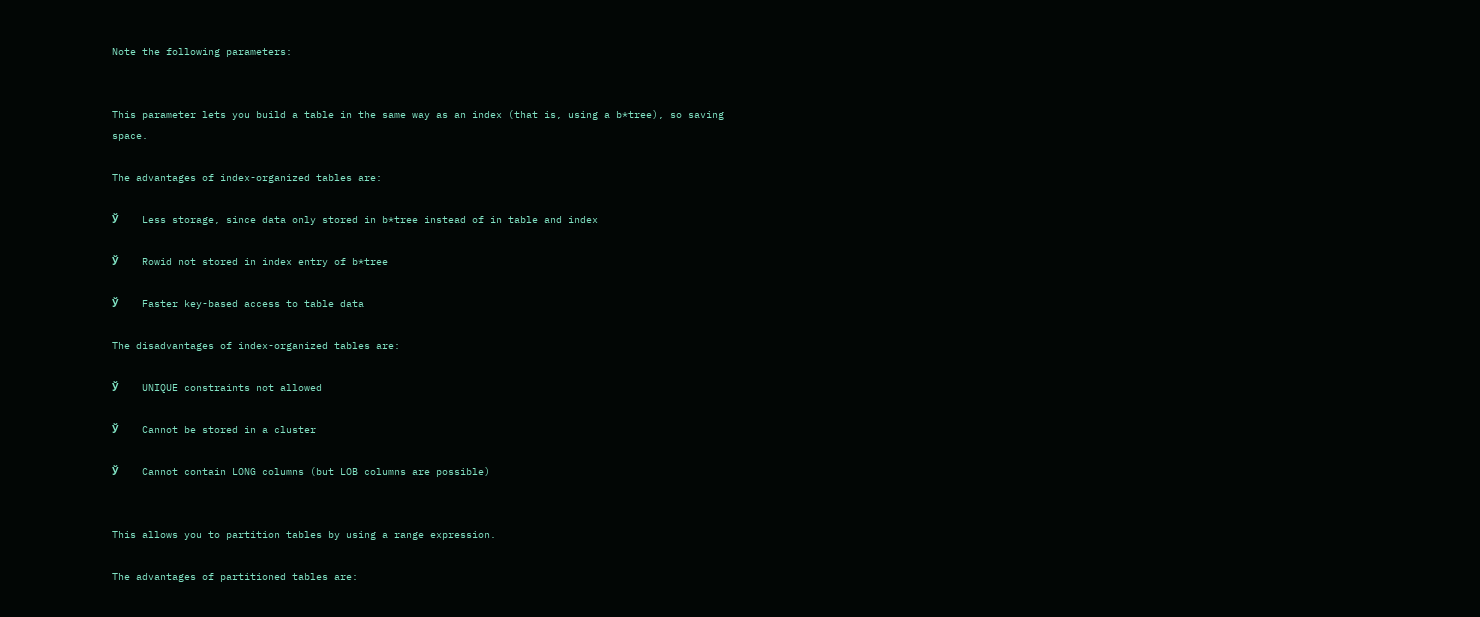Note the following parameters:


This parameter lets you build a table in the same way as an index (that is, using a b*tree), so saving space.

The advantages of index-organized tables are:

Ў        Less storage, since data only stored in b*tree instead of in table and index

Ў        Rowid not stored in index entry of b*tree

Ў        Faster key-based access to table data

The disadvantages of index-organized tables are:

Ў        UNIQUE constraints not allowed

Ў        Cannot be stored in a cluster

Ў        Cannot contain LONG columns (but LOB columns are possible)


This allows you to partition tables by using a range expression.

The advantages of partitioned tables are: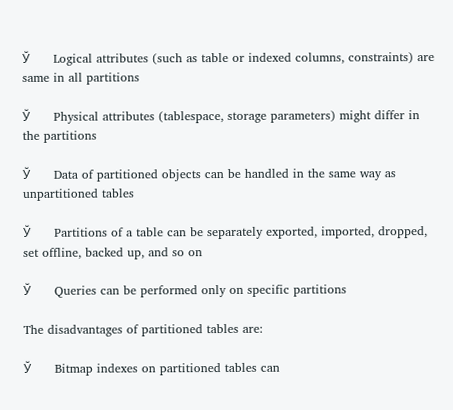Ў        Logical attributes (such as table or indexed columns, constraints) are same in all partitions

Ў        Physical attributes (tablespace, storage parameters) might differ in the partitions

Ў        Data of partitioned objects can be handled in the same way as unpartitioned tables

Ў        Partitions of a table can be separately exported, imported, dropped, set offline, backed up, and so on

Ў        Queries can be performed only on specific partitions

The disadvantages of partitioned tables are:

Ў        Bitmap indexes on partitioned tables can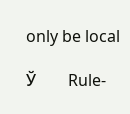only be local

Ў        Rule-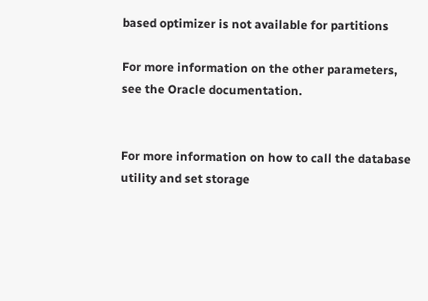based optimizer is not available for partitions

For more information on the other parameters, see the Oracle documentation.


For more information on how to call the database utility and set storage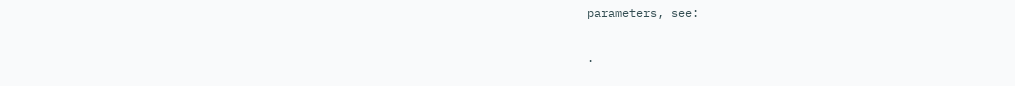parameters, see:

·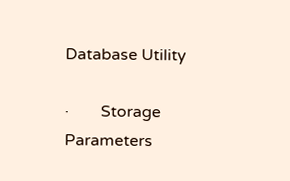Database Utility

·        Storage Parameters